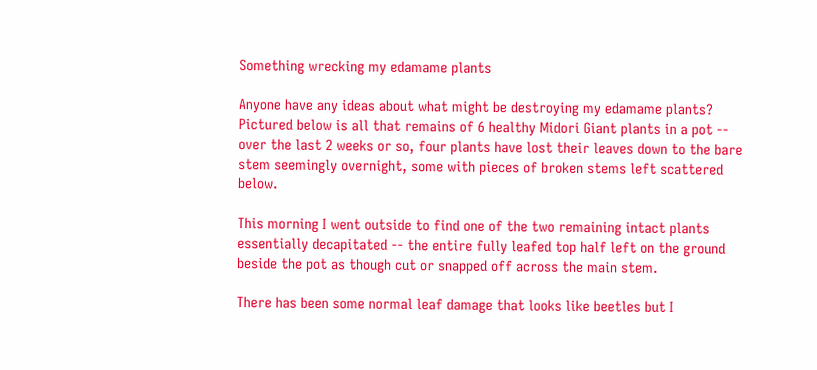Something wrecking my edamame plants

Anyone have any ideas about what might be destroying my edamame plants? Pictured below is all that remains of 6 healthy Midori Giant plants in a pot -- over the last 2 weeks or so, four plants have lost their leaves down to the bare stem seemingly overnight, some with pieces of broken stems left scattered below.

This morning I went outside to find one of the two remaining intact plants essentially decapitated -- the entire fully leafed top half left on the ground beside the pot as though cut or snapped off across the main stem.

There has been some normal leaf damage that looks like beetles but I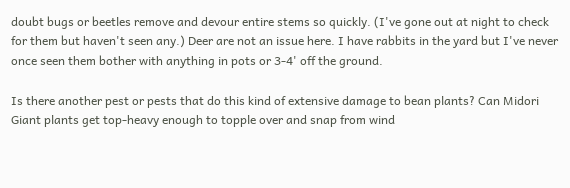doubt bugs or beetles remove and devour entire stems so quickly. (I've gone out at night to check for them but haven't seen any.) Deer are not an issue here. I have rabbits in the yard but I've never once seen them bother with anything in pots or 3-4' off the ground.

Is there another pest or pests that do this kind of extensive damage to bean plants? Can Midori Giant plants get top-heavy enough to topple over and snap from wind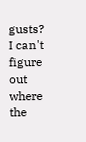gusts? I can't figure out where the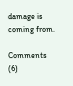damage is coming from.

Comments (6)